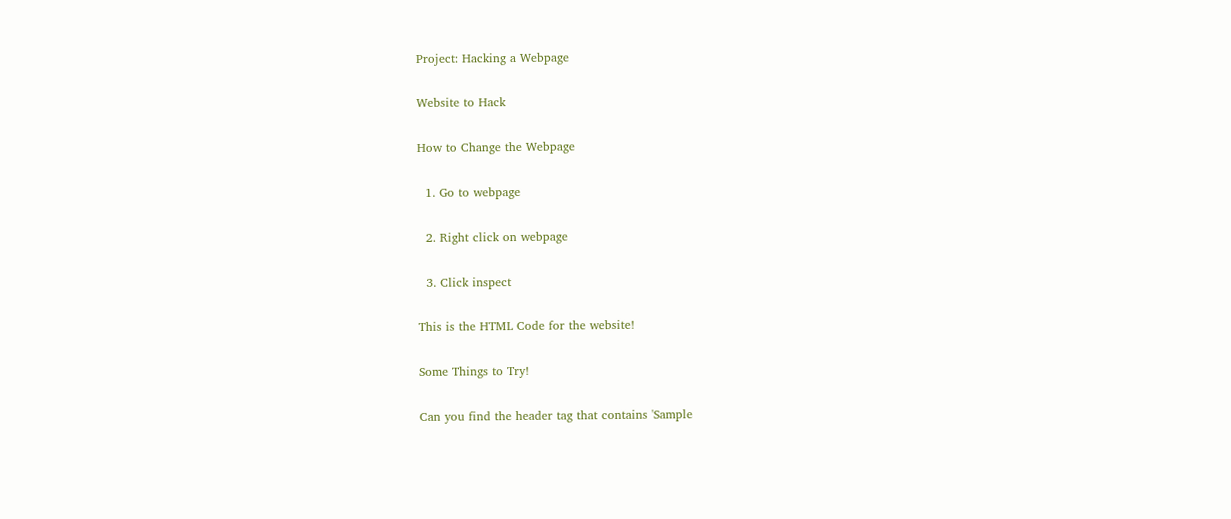Project: Hacking a Webpage

Website to Hack

How to Change the Webpage

  1. Go to webpage

  2. Right click on webpage

  3. Click inspect

This is the HTML Code for the website!

Some Things to Try!

Can you find the header tag that contains 'Sample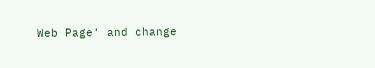Web Page' and change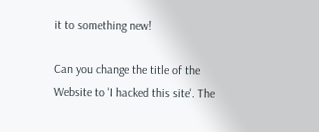it to something new!

Can you change the title of the Website to 'I hacked this site'. The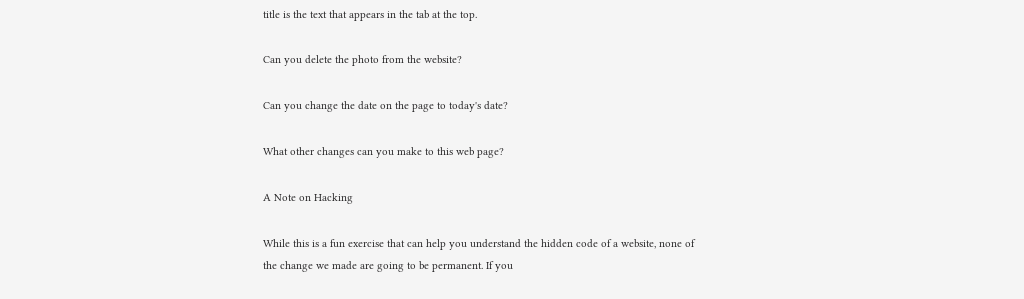title is the text that appears in the tab at the top.

Can you delete the photo from the website?

Can you change the date on the page to today's date?

What other changes can you make to this web page?

A Note on Hacking

While this is a fun exercise that can help you understand the hidden code of a website, none of the change we made are going to be permanent. If you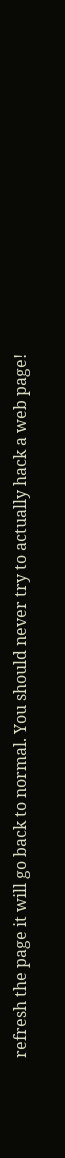refresh the page it will go back to normal. You should never try to actually hack a web page!